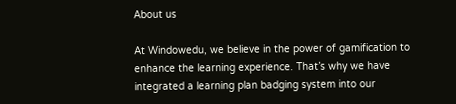About us

At Windowedu, we believe in the power of gamification to enhance the learning experience. That’s why we have integrated a learning plan badging system into our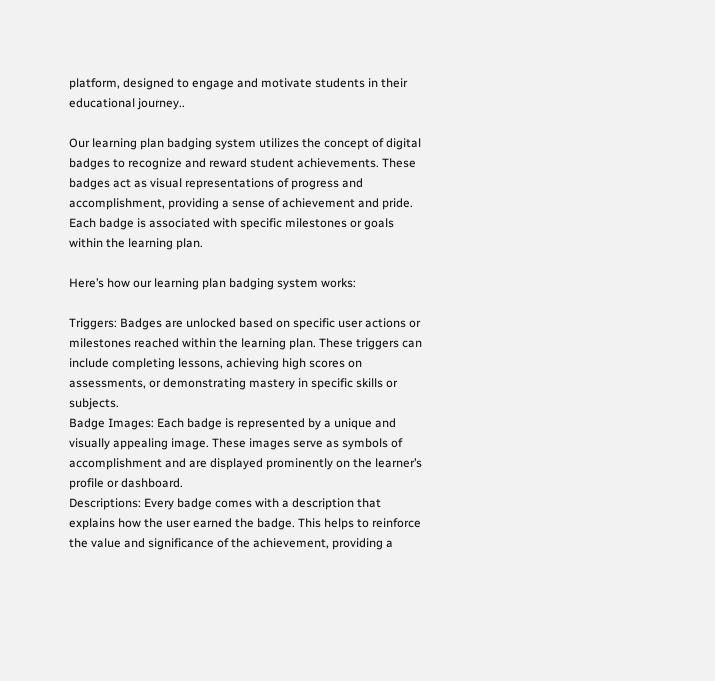platform, designed to engage and motivate students in their educational journey..

Our learning plan badging system utilizes the concept of digital badges to recognize and reward student achievements. These badges act as visual representations of progress and accomplishment, providing a sense of achievement and pride. Each badge is associated with specific milestones or goals within the learning plan.

Here’s how our learning plan badging system works:

Triggers: Badges are unlocked based on specific user actions or milestones reached within the learning plan. These triggers can include completing lessons, achieving high scores on assessments, or demonstrating mastery in specific skills or subjects.
Badge Images: Each badge is represented by a unique and visually appealing image. These images serve as symbols of accomplishment and are displayed prominently on the learner’s profile or dashboard.
Descriptions: Every badge comes with a description that explains how the user earned the badge. This helps to reinforce the value and significance of the achievement, providing a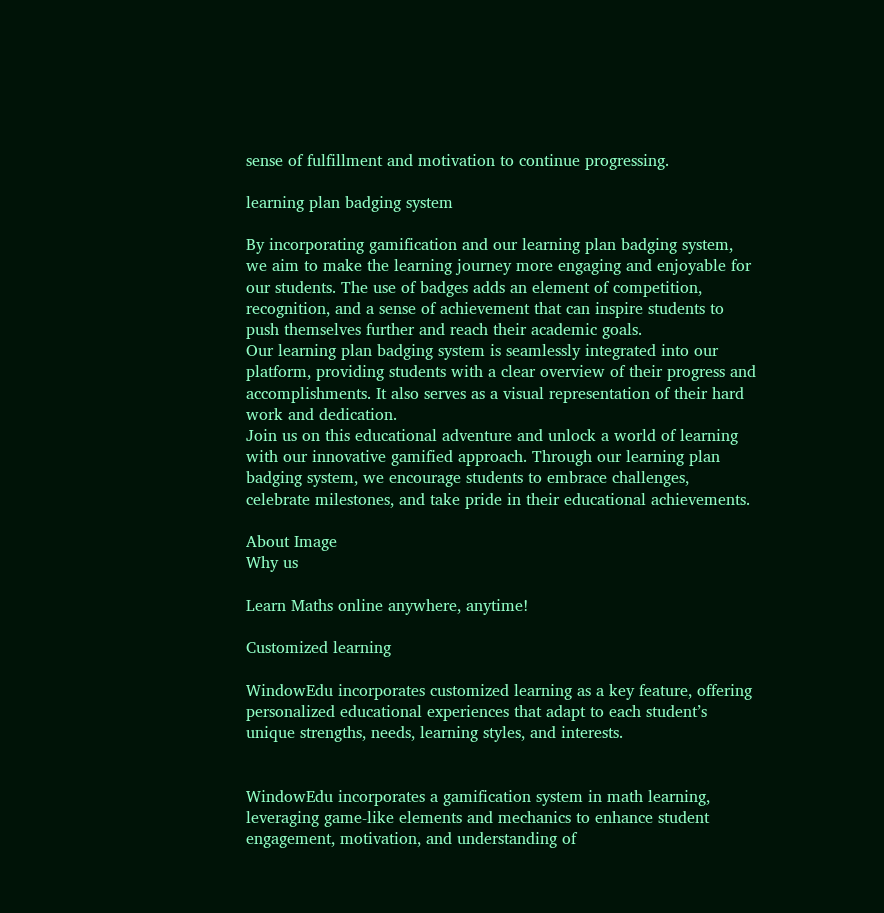sense of fulfillment and motivation to continue progressing.

learning plan badging system

By incorporating gamification and our learning plan badging system, we aim to make the learning journey more engaging and enjoyable for our students. The use of badges adds an element of competition, recognition, and a sense of achievement that can inspire students to push themselves further and reach their academic goals.
Our learning plan badging system is seamlessly integrated into our platform, providing students with a clear overview of their progress and accomplishments. It also serves as a visual representation of their hard work and dedication.
Join us on this educational adventure and unlock a world of learning with our innovative gamified approach. Through our learning plan badging system, we encourage students to embrace challenges, celebrate milestones, and take pride in their educational achievements.

About Image
Why us

Learn Maths online anywhere, anytime!

Customized learning

WindowEdu incorporates customized learning as a key feature, offering personalized educational experiences that adapt to each student’s unique strengths, needs, learning styles, and interests.


WindowEdu incorporates a gamification system in math learning, leveraging game-like elements and mechanics to enhance student engagement, motivation, and understanding of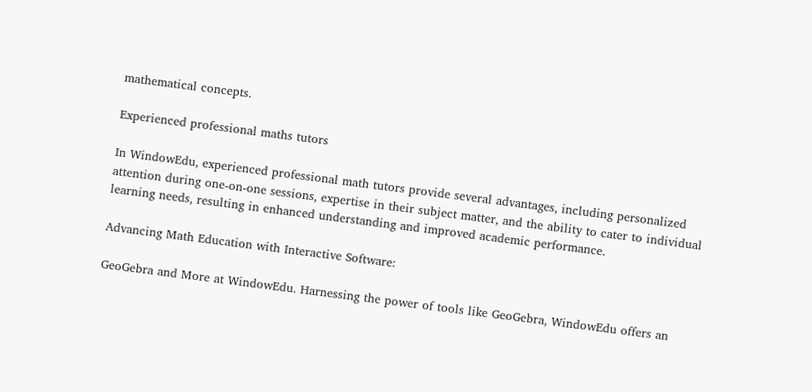mathematical concepts.

Experienced professional maths tutors

In WindowEdu, experienced professional math tutors provide several advantages, including personalized attention during one-on-one sessions, expertise in their subject matter, and the ability to cater to individual learning needs, resulting in enhanced understanding and improved academic performance.

Advancing Math Education with Interactive Software:

GeoGebra and More at WindowEdu. Harnessing the power of tools like GeoGebra, WindowEdu offers an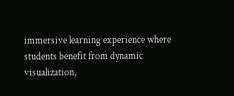immersive learning experience where students benefit from dynamic visualization,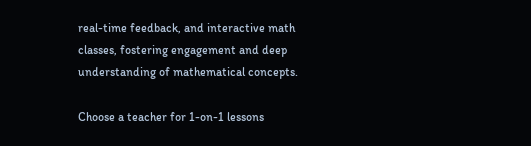real-time feedback, and interactive math classes, fostering engagement and deep understanding of mathematical concepts.

Choose a teacher for 1-on-1 lessons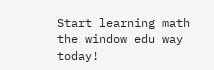Start learning math the window edu way today!